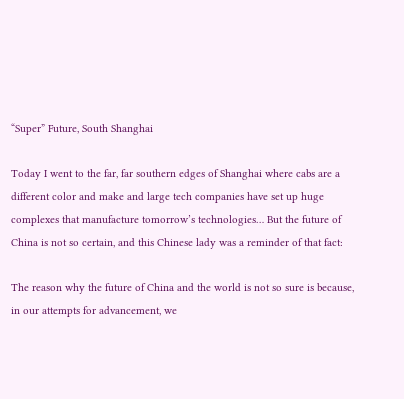“Super” Future, South Shanghai

Today I went to the far, far southern edges of Shanghai where cabs are a different color and make and large tech companies have set up huge complexes that manufacture tomorrow’s technologies… But the future of China is not so certain, and this Chinese lady was a reminder of that fact:

The reason why the future of China and the world is not so sure is because, in our attempts for advancement, we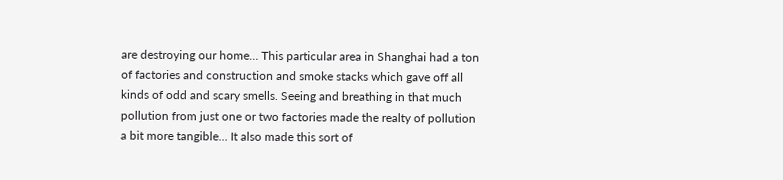are destroying our home… This particular area in Shanghai had a ton of factories and construction and smoke stacks which gave off all kinds of odd and scary smells. Seeing and breathing in that much pollution from just one or two factories made the realty of pollution a bit more tangible… It also made this sort of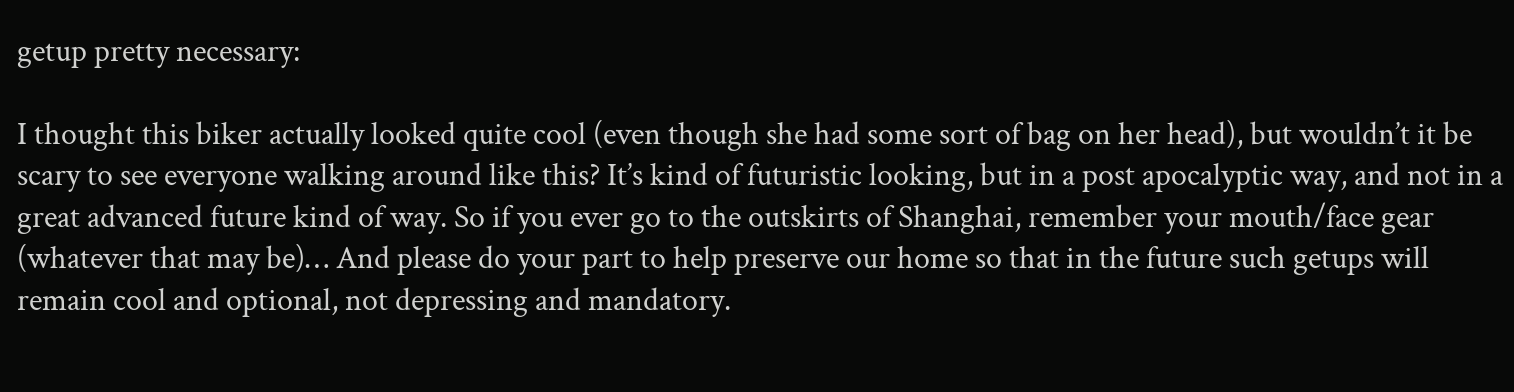getup pretty necessary:

I thought this biker actually looked quite cool (even though she had some sort of bag on her head), but wouldn’t it be scary to see everyone walking around like this? It’s kind of futuristic looking, but in a post apocalyptic way, and not in a great advanced future kind of way. So if you ever go to the outskirts of Shanghai, remember your mouth/face gear (whatever that may be)… And please do your part to help preserve our home so that in the future such getups will remain cool and optional, not depressing and mandatory.